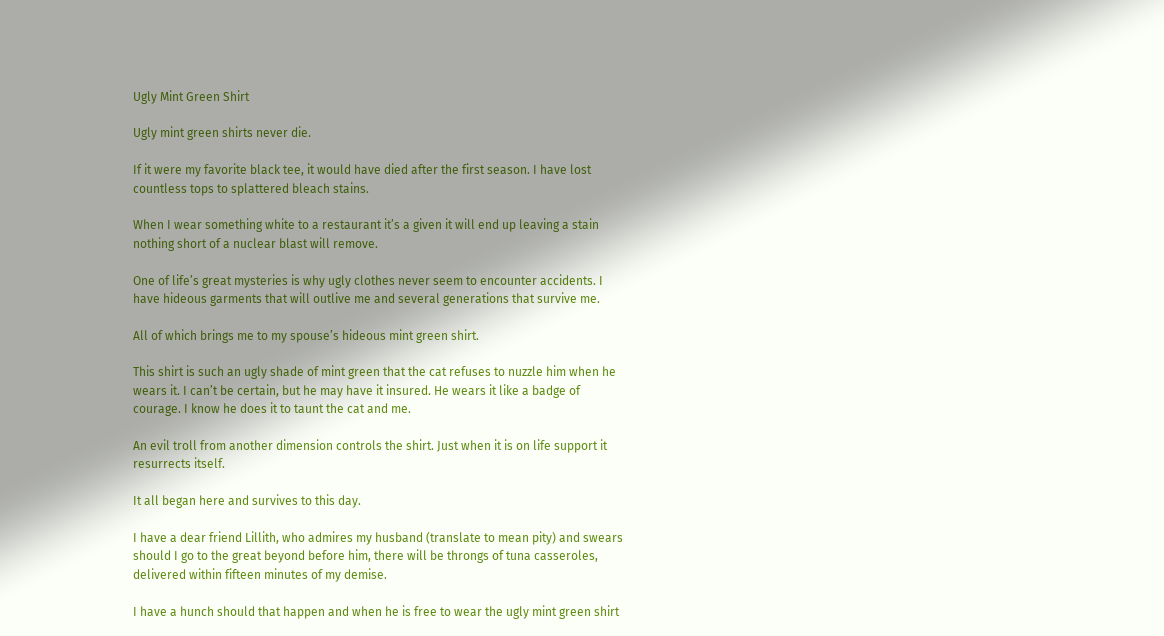Ugly Mint Green Shirt

Ugly mint green shirts never die.

If it were my favorite black tee, it would have died after the first season. I have lost countless tops to splattered bleach stains.

When I wear something white to a restaurant it’s a given it will end up leaving a stain nothing short of a nuclear blast will remove.

One of life’s great mysteries is why ugly clothes never seem to encounter accidents. I have hideous garments that will outlive me and several generations that survive me.

All of which brings me to my spouse’s hideous mint green shirt.

This shirt is such an ugly shade of mint green that the cat refuses to nuzzle him when he wears it. I can’t be certain, but he may have it insured. He wears it like a badge of courage. I know he does it to taunt the cat and me.

An evil troll from another dimension controls the shirt. Just when it is on life support it resurrects itself.

It all began here and survives to this day.

I have a dear friend Lillith, who admires my husband (translate to mean pity) and swears should I go to the great beyond before him, there will be throngs of tuna casseroles, delivered within fifteen minutes of my demise.

I have a hunch should that happen and when he is free to wear the ugly mint green shirt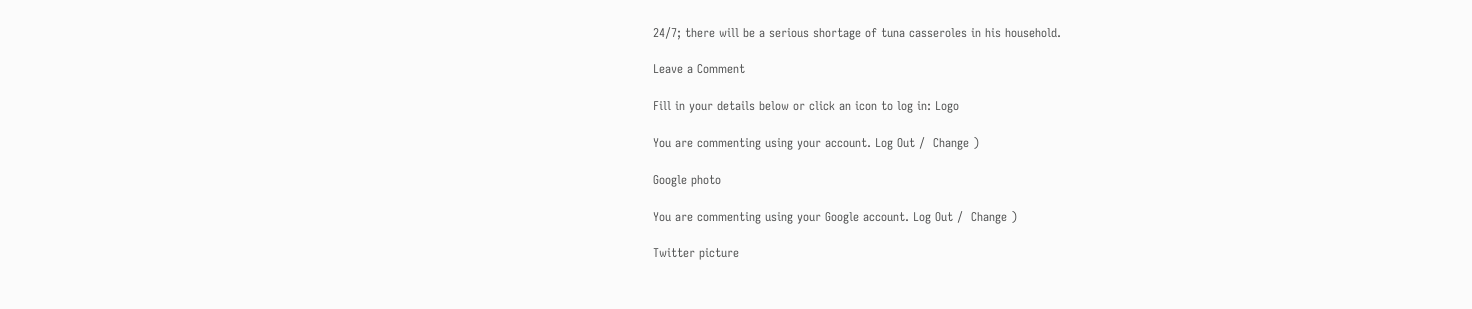24/7; there will be a serious shortage of tuna casseroles in his household.

Leave a Comment

Fill in your details below or click an icon to log in: Logo

You are commenting using your account. Log Out /  Change )

Google photo

You are commenting using your Google account. Log Out /  Change )

Twitter picture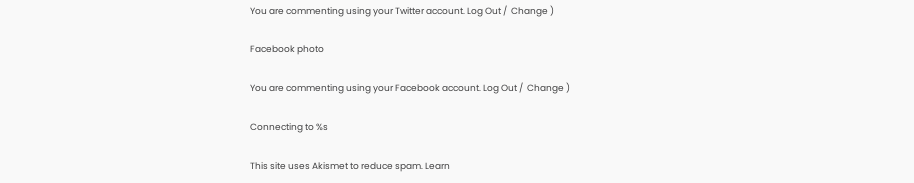You are commenting using your Twitter account. Log Out /  Change )

Facebook photo

You are commenting using your Facebook account. Log Out /  Change )

Connecting to %s

This site uses Akismet to reduce spam. Learn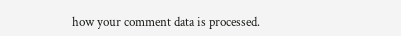how your comment data is processed.